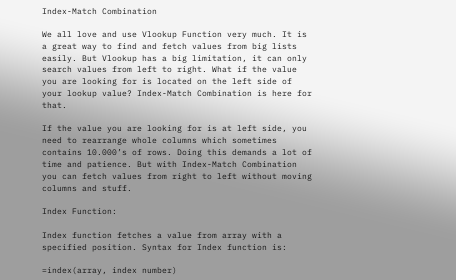Index-Match Combination

We all love and use Vlookup Function very much. It is a great way to find and fetch values from big lists easily. But Vlookup has a big limitation, it can only search values from left to right. What if the value you are looking for is located on the left side of your lookup value? Index-Match Combination is here for that.

If the value you are looking for is at left side, you need to rearrange whole columns which sometimes contains 10.000’s of rows. Doing this demands a lot of time and patience. But with Index-Match Combination you can fetch values from right to left without moving columns and stuff.

Index Function:

Index function fetches a value from array with a specified position. Syntax for Index function is:

=index(array, index number)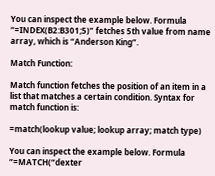You can inspect the example below. Formula “=INDEX(B2:B301;5)” fetches 5th value from name array, which is “Anderson King”.

Match Function:

Match function fetches the position of an item in a list that matches a certain condition. Syntax for match function is:

=match(lookup value; lookup array; match type)

You can inspect the example below. Formula “=MATCH(“dexter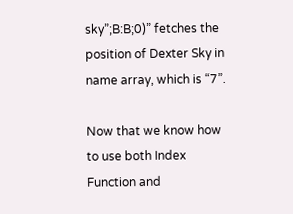sky”;B:B;0)” fetches the position of Dexter Sky in name array, which is “7”.

Now that we know how to use both Index Function and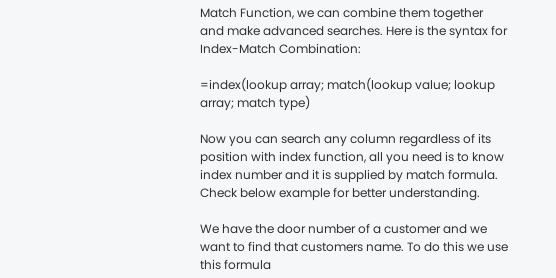Match Function, we can combine them together and make advanced searches. Here is the syntax for Index-Match Combination:

=index(lookup array; match(lookup value; lookup array; match type)

Now you can search any column regardless of its position with index function, all you need is to know index number and it is supplied by match formula. Check below example for better understanding.

We have the door number of a customer and we want to find that customers name. To do this we use this formula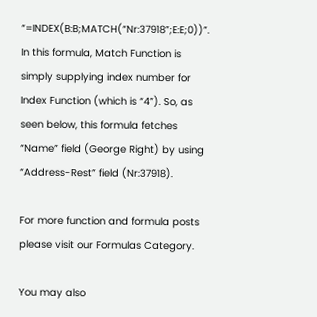“=INDEX(B:B;MATCH(“Nr:37918”;E:E;0))”.  In this formula, Match Function is simply supplying index number for Index Function (which is “4”). So, as seen below, this formula fetches “Name” field (George Right) by using “Address-Rest” field (Nr:37918).

For more function and formula posts please visit our Formulas Category.

You may also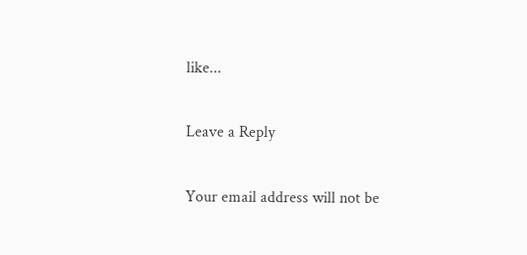like...

Leave a Reply

Your email address will not be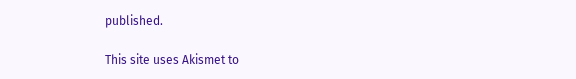published.

This site uses Akismet to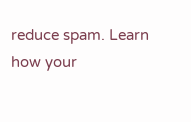reduce spam. Learn how your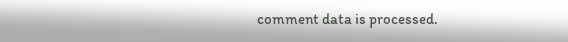comment data is processed.